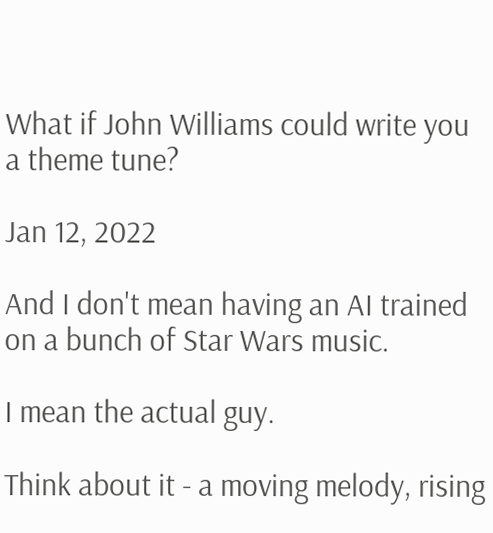What if John Williams could write you a theme tune?

Jan 12, 2022

And I don't mean having an AI trained on a bunch of Star Wars music.

I mean the actual guy.

Think about it - a moving melody, rising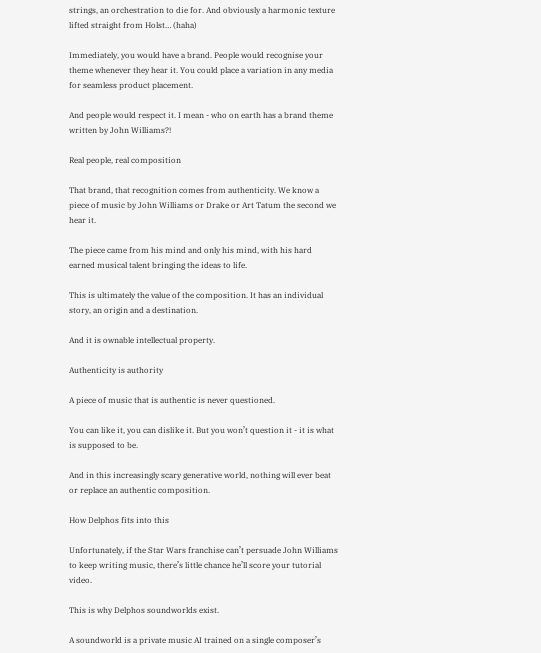strings, an orchestration to die for. And obviously a harmonic texture lifted straight from Holst… (haha)

Immediately, you would have a brand. People would recognise your theme whenever they hear it. You could place a variation in any media for seamless product placement.

And people would respect it. I mean - who on earth has a brand theme written by John Williams?!

Real people, real composition

That brand, that recognition comes from authenticity. We know a piece of music by John Williams or Drake or Art Tatum the second we hear it.

The piece came from his mind and only his mind, with his hard earned musical talent bringing the ideas to life.

This is ultimately the value of the composition. It has an individual story, an origin and a destination.

And it is ownable intellectual property.

Authenticity is authority

A piece of music that is authentic is never questioned.

You can like it, you can dislike it. But you won’t question it - it is what is supposed to be.

And in this increasingly scary generative world, nothing will ever beat or replace an authentic composition.

How Delphos fits into this

Unfortunately, if the Star Wars franchise can’t persuade John Williams to keep writing music, there’s little chance he’ll score your tutorial video.

This is why Delphos soundworlds exist.

A soundworld is a private music AI trained on a single composer’s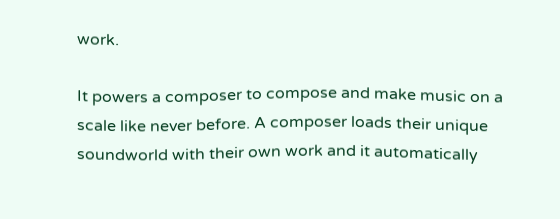work.

It powers a composer to compose and make music on a scale like never before. A composer loads their unique soundworld with their own work and it automatically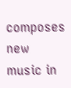composes new music in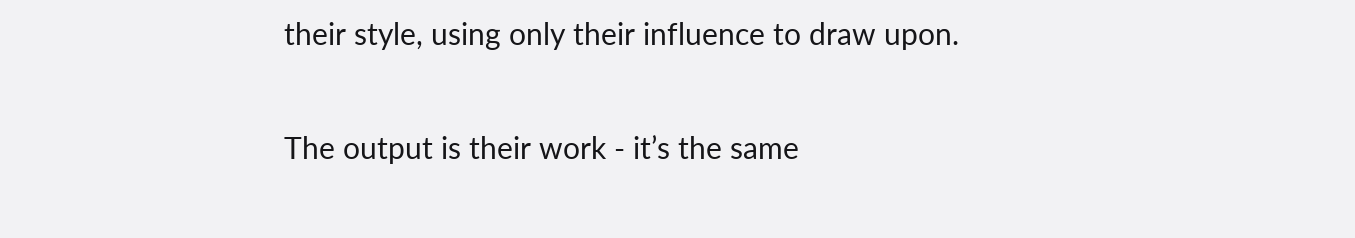their style, using only their influence to draw upon.

The output is their work - it’s the same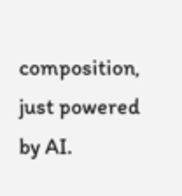composition, just powered by AI.